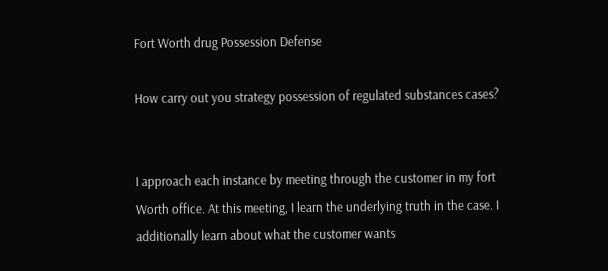Fort Worth drug Possession Defense

How carry out you strategy possession of regulated substances cases?


I approach each instance by meeting through the customer in my fort Worth office. At this meeting, I learn the underlying truth in the case. I additionally learn about what the customer wants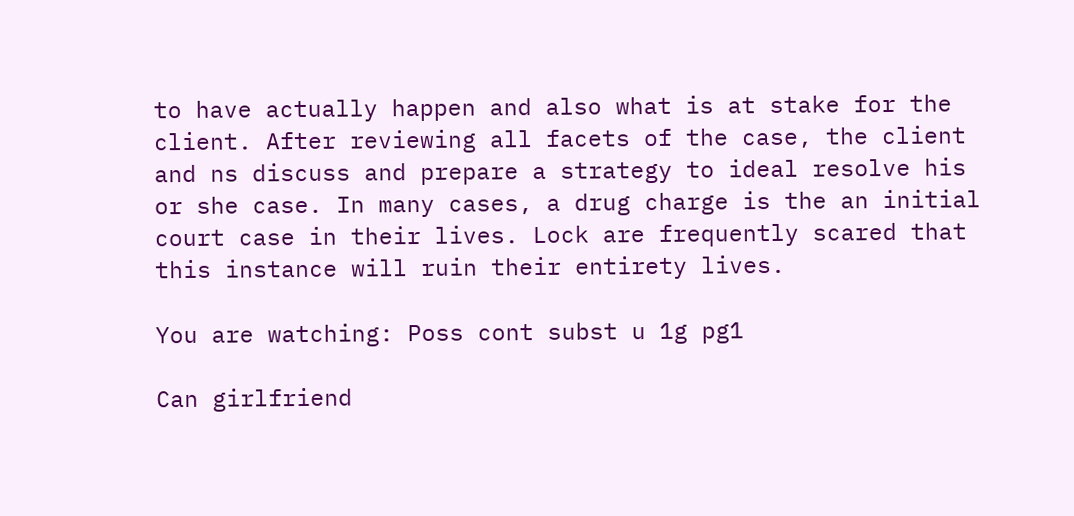to have actually happen and also what is at stake for the client. After reviewing all facets of the case, the client and ns discuss and prepare a strategy to ideal resolve his or she case. In many cases, a drug charge is the an initial court case in their lives. Lock are frequently scared that this instance will ruin their entirety lives.

You are watching: Poss cont subst u 1g pg1

Can girlfriend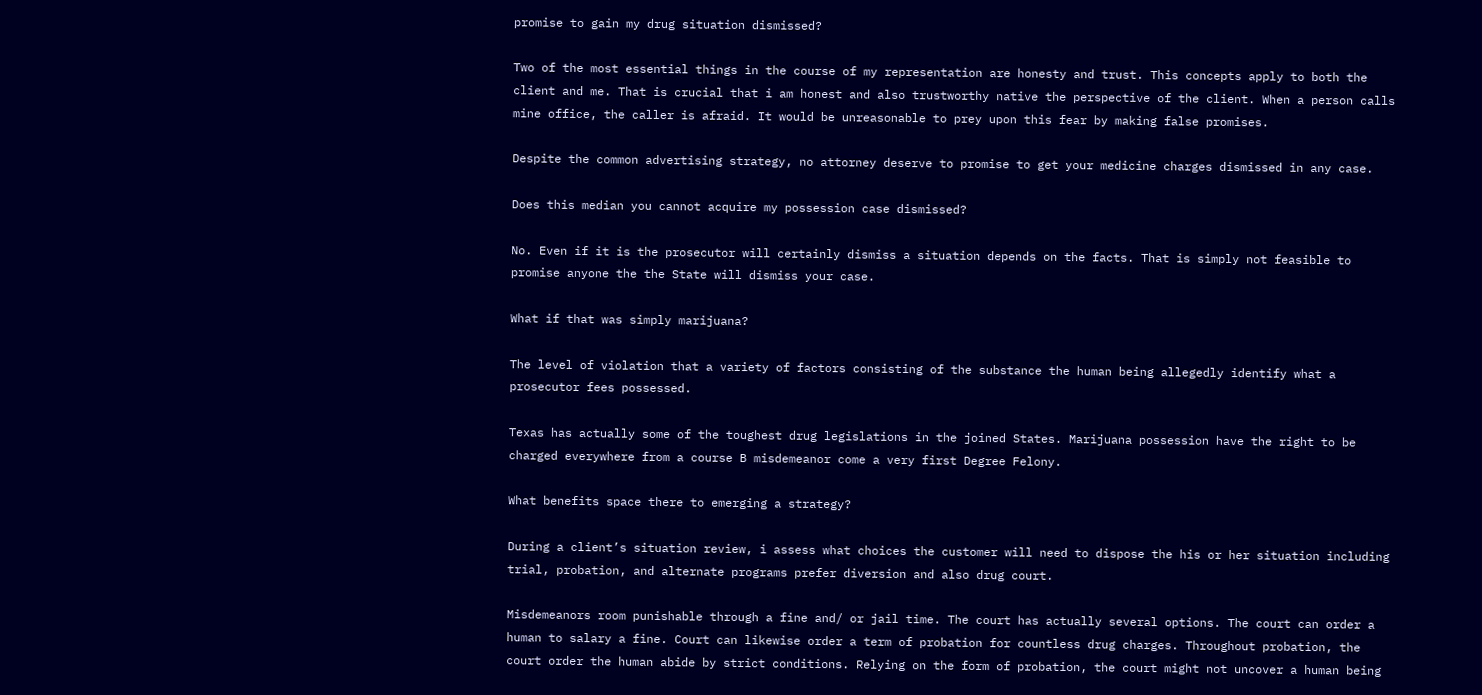promise to gain my drug situation dismissed?

Two of the most essential things in the course of my representation are honesty and trust. This concepts apply to both the client and me. That is crucial that i am honest and also trustworthy native the perspective of the client. When a person calls mine office, the caller is afraid. It would be unreasonable to prey upon this fear by making false promises.

Despite the common advertising strategy, no attorney deserve to promise to get your medicine charges dismissed in any case.

Does this median you cannot acquire my possession case dismissed?

No. Even if it is the prosecutor will certainly dismiss a situation depends on the facts. That is simply not feasible to promise anyone the the State will dismiss your case.

What if that was simply marijuana?

The level of violation that a variety of factors consisting of the substance the human being allegedly identify what a prosecutor fees possessed.

Texas has actually some of the toughest drug legislations in the joined States. Marijuana possession have the right to be charged everywhere from a course B misdemeanor come a very first Degree Felony.

What benefits space there to emerging a strategy?

During a client’s situation review, i assess what choices the customer will need to dispose the his or her situation including trial, probation, and alternate programs prefer diversion and also drug court.

Misdemeanors room punishable through a fine and/ or jail time. The court has actually several options. The court can order a human to salary a fine. Court can likewise order a term of probation for countless drug charges. Throughout probation, the court order the human abide by strict conditions. Relying on the form of probation, the court might not uncover a human being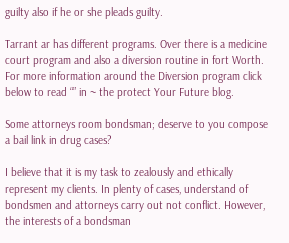guilty also if he or she pleads guilty.

Tarrant ar has different programs. Over there is a medicine court program and also a diversion routine in fort Worth. For more information around the Diversion program click below to read “” in ~ the protect Your Future blog.

Some attorneys room bondsman; deserve to you compose a bail link in drug cases?

I believe that it is my task to zealously and ethically represent my clients. In plenty of cases, understand of bondsmen and attorneys carry out not conflict. However, the interests of a bondsman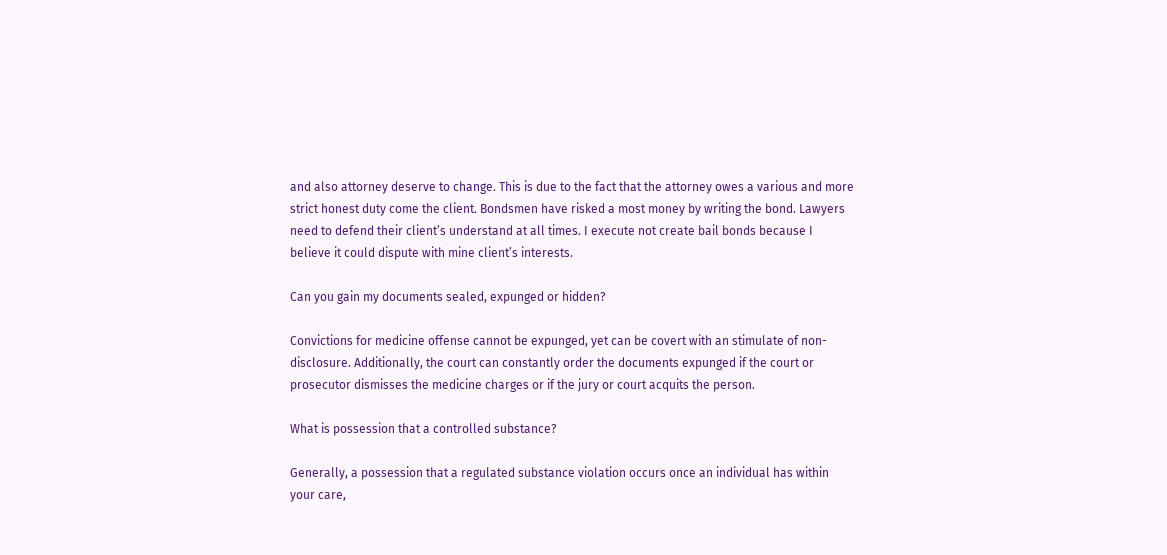and also attorney deserve to change. This is due to the fact that the attorney owes a various and more strict honest duty come the client. Bondsmen have risked a most money by writing the bond. Lawyers need to defend their client’s understand at all times. I execute not create bail bonds because I believe it could dispute with mine client’s interests.

Can you gain my documents sealed, expunged or hidden?

Convictions for medicine offense cannot be expunged, yet can be covert with an stimulate of non-disclosure. Additionally, the court can constantly order the documents expunged if the court or prosecutor dismisses the medicine charges or if the jury or court acquits the person.

What is possession that a controlled substance?

Generally, a possession that a regulated substance violation occurs once an individual has within your care,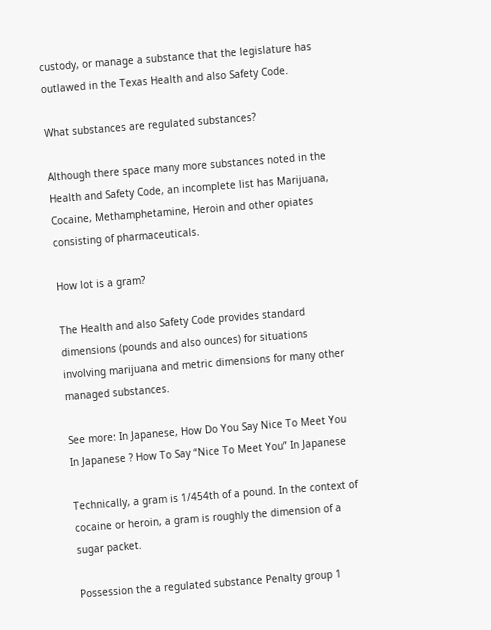custody, or manage a substance that the legislature has outlawed in the Texas Health and also Safety Code.

What substances are regulated substances?

Although there space many more substances noted in the Health and Safety Code, an incomplete list has Marijuana, Cocaine, Methamphetamine, Heroin and other opiates consisting of pharmaceuticals.

How lot is a gram?

The Health and also Safety Code provides standard dimensions (pounds and also ounces) for situations involving marijuana and metric dimensions for many other managed substances.

See more: In Japanese, How Do You Say Nice To Meet You In Japanese ? How To Say “Nice To Meet You” In Japanese

Technically, a gram is 1/454th of a pound. In the context of cocaine or heroin, a gram is roughly the dimension of a sugar packet.

Possession the a regulated substance Penalty group 1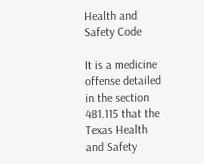Health and Safety Code

It is a medicine offense detailed in the section 481.115 that the Texas Health and Safety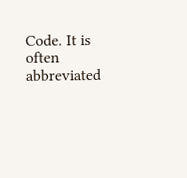Code. It is often abbreviated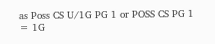as Poss CS U/1G PG 1 or POSS CS PG 1 = 1G